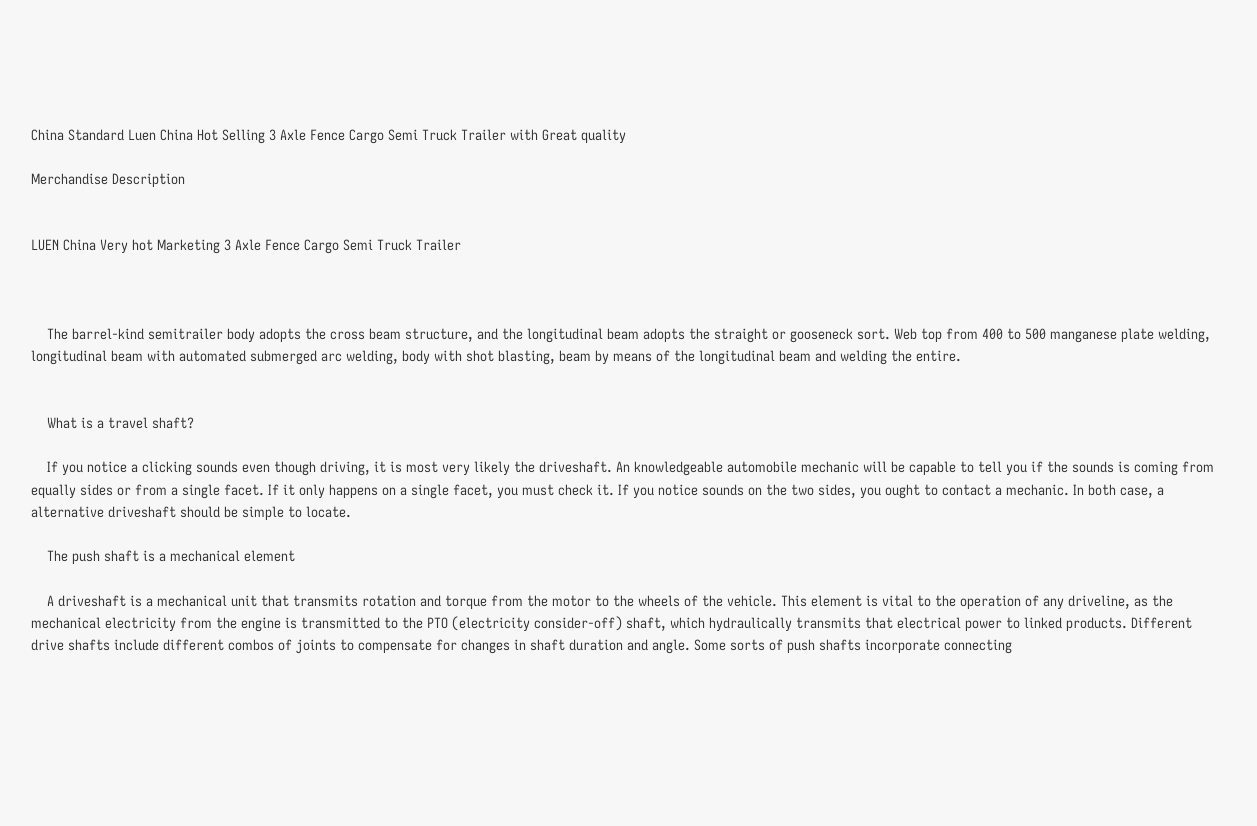China Standard Luen China Hot Selling 3 Axle Fence Cargo Semi Truck Trailer with Great quality

Merchandise Description


LUEN China Very hot Marketing 3 Axle Fence Cargo Semi Truck Trailer



    The barrel-kind semitrailer body adopts the cross beam structure, and the longitudinal beam adopts the straight or gooseneck sort. Web top from 400 to 500 manganese plate welding, longitudinal beam with automated submerged arc welding, body with shot blasting, beam by means of the longitudinal beam and welding the entire.


    What is a travel shaft?

    If you notice a clicking sounds even though driving, it is most very likely the driveshaft. An knowledgeable automobile mechanic will be capable to tell you if the sounds is coming from equally sides or from a single facet. If it only happens on a single facet, you must check it. If you notice sounds on the two sides, you ought to contact a mechanic. In both case, a alternative driveshaft should be simple to locate.

    The push shaft is a mechanical element

    A driveshaft is a mechanical unit that transmits rotation and torque from the motor to the wheels of the vehicle. This element is vital to the operation of any driveline, as the mechanical electricity from the engine is transmitted to the PTO (electricity consider-off) shaft, which hydraulically transmits that electrical power to linked products. Different drive shafts include different combos of joints to compensate for changes in shaft duration and angle. Some sorts of push shafts incorporate connecting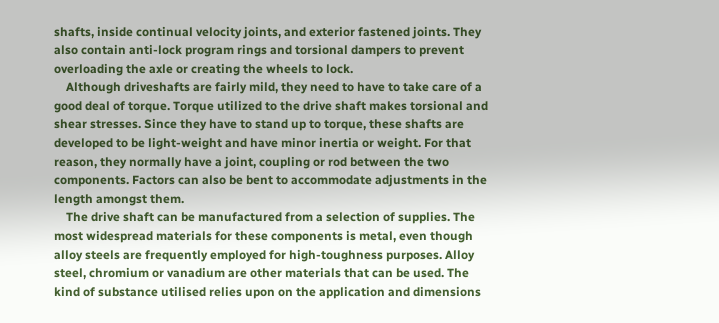shafts, inside continual velocity joints, and exterior fastened joints. They also contain anti-lock program rings and torsional dampers to prevent overloading the axle or creating the wheels to lock.
    Although driveshafts are fairly mild, they need to have to take care of a good deal of torque. Torque utilized to the drive shaft makes torsional and shear stresses. Since they have to stand up to torque, these shafts are developed to be light-weight and have minor inertia or weight. For that reason, they normally have a joint, coupling or rod between the two components. Factors can also be bent to accommodate adjustments in the length amongst them.
    The drive shaft can be manufactured from a selection of supplies. The most widespread materials for these components is metal, even though alloy steels are frequently employed for high-toughness purposes. Alloy steel, chromium or vanadium are other materials that can be used. The kind of substance utilised relies upon on the application and dimensions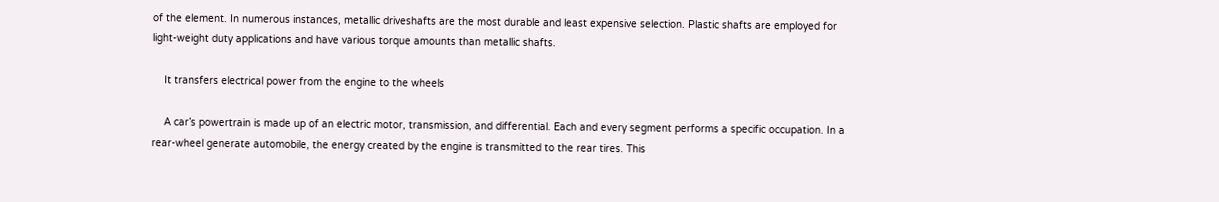of the element. In numerous instances, metallic driveshafts are the most durable and least expensive selection. Plastic shafts are employed for light-weight duty applications and have various torque amounts than metallic shafts.

    It transfers electrical power from the engine to the wheels

    A car’s powertrain is made up of an electric motor, transmission, and differential. Each and every segment performs a specific occupation. In a rear-wheel generate automobile, the energy created by the engine is transmitted to the rear tires. This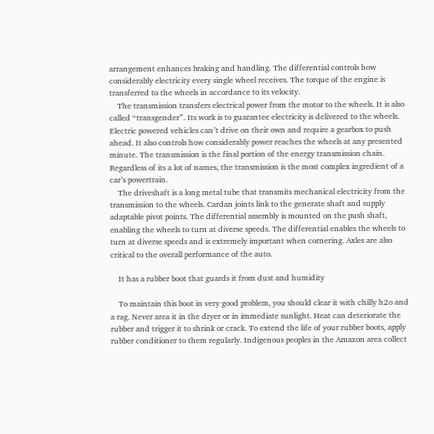arrangement enhances braking and handling. The differential controls how considerably electricity every single wheel receives. The torque of the engine is transferred to the wheels in accordance to its velocity.
    The transmission transfers electrical power from the motor to the wheels. It is also called “transgender”. Its work is to guarantee electricity is delivered to the wheels. Electric powered vehicles can’t drive on their own and require a gearbox to push ahead. It also controls how considerably power reaches the wheels at any presented minute. The transmission is the final portion of the energy transmission chain. Regardless of its a lot of names, the transmission is the most complex ingredient of a car’s powertrain.
    The driveshaft is a long metal tube that transmits mechanical electricity from the transmission to the wheels. Cardan joints link to the generate shaft and supply adaptable pivot points. The differential assembly is mounted on the push shaft, enabling the wheels to turn at diverse speeds. The differential enables the wheels to turn at diverse speeds and is extremely important when cornering. Axles are also critical to the overall performance of the auto.

    It has a rubber boot that guards it from dust and humidity

    To maintain this boot in very good problem, you should clear it with chilly h2o and a rag. Never area it in the dryer or in immediate sunlight. Heat can deteriorate the rubber and trigger it to shrink or crack. To extend the life of your rubber boots, apply rubber conditioner to them regularly. Indigenous peoples in the Amazon area collect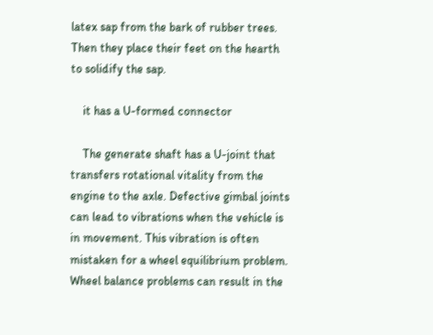latex sap from the bark of rubber trees. Then they place their feet on the hearth to solidify the sap.

    it has a U-formed connector

    The generate shaft has a U-joint that transfers rotational vitality from the engine to the axle. Defective gimbal joints can lead to vibrations when the vehicle is in movement. This vibration is often mistaken for a wheel equilibrium problem. Wheel balance problems can result in the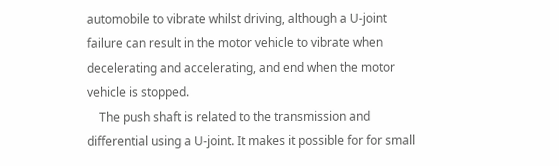automobile to vibrate whilst driving, although a U-joint failure can result in the motor vehicle to vibrate when decelerating and accelerating, and end when the motor vehicle is stopped.
    The push shaft is related to the transmission and differential using a U-joint. It makes it possible for for small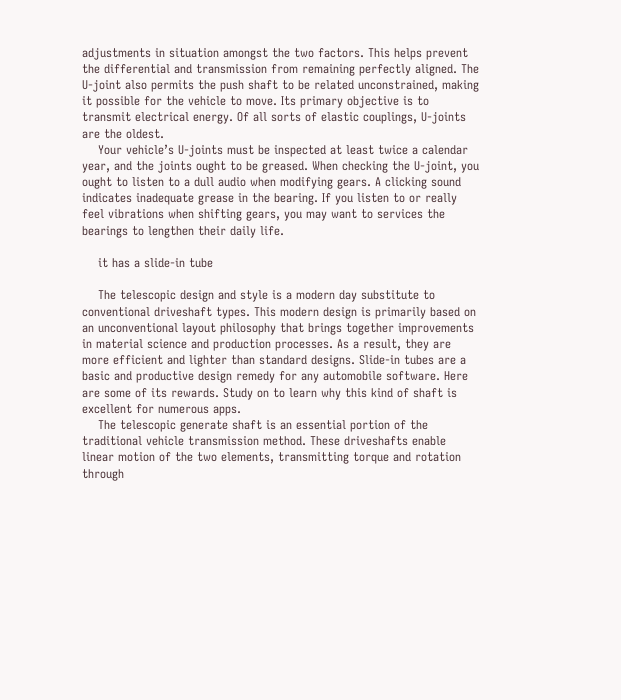adjustments in situation amongst the two factors. This helps prevent the differential and transmission from remaining perfectly aligned. The U-joint also permits the push shaft to be related unconstrained, making it possible for the vehicle to move. Its primary objective is to transmit electrical energy. Of all sorts of elastic couplings, U-joints are the oldest.
    Your vehicle’s U-joints must be inspected at least twice a calendar year, and the joints ought to be greased. When checking the U-joint, you ought to listen to a dull audio when modifying gears. A clicking sound indicates inadequate grease in the bearing. If you listen to or really feel vibrations when shifting gears, you may want to services the bearings to lengthen their daily life.

    it has a slide-in tube

    The telescopic design and style is a modern day substitute to conventional driveshaft types. This modern design is primarily based on an unconventional layout philosophy that brings together improvements in material science and production processes. As a result, they are more efficient and lighter than standard designs. Slide-in tubes are a basic and productive design remedy for any automobile software. Here are some of its rewards. Study on to learn why this kind of shaft is excellent for numerous apps.
    The telescopic generate shaft is an essential portion of the traditional vehicle transmission method. These driveshafts enable linear motion of the two elements, transmitting torque and rotation through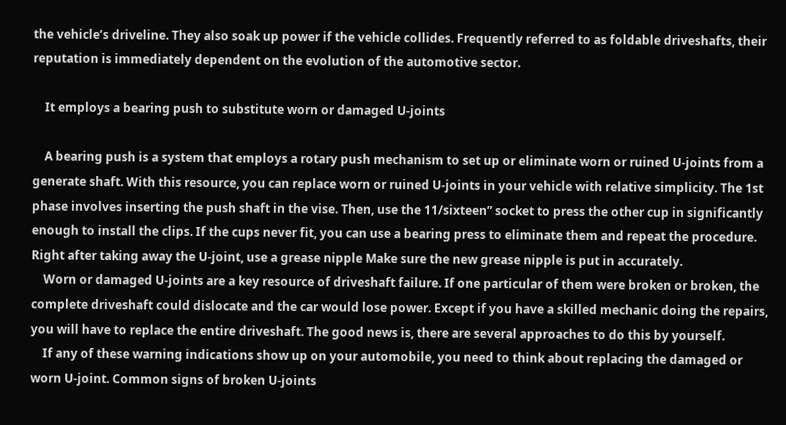the vehicle’s driveline. They also soak up power if the vehicle collides. Frequently referred to as foldable driveshafts, their reputation is immediately dependent on the evolution of the automotive sector.

    It employs a bearing push to substitute worn or damaged U-joints

    A bearing push is a system that employs a rotary push mechanism to set up or eliminate worn or ruined U-joints from a generate shaft. With this resource, you can replace worn or ruined U-joints in your vehicle with relative simplicity. The 1st phase involves inserting the push shaft in the vise. Then, use the 11/sixteen” socket to press the other cup in significantly enough to install the clips. If the cups never fit, you can use a bearing press to eliminate them and repeat the procedure. Right after taking away the U-joint, use a grease nipple Make sure the new grease nipple is put in accurately.
    Worn or damaged U-joints are a key resource of driveshaft failure. If one particular of them were broken or broken, the complete driveshaft could dislocate and the car would lose power. Except if you have a skilled mechanic doing the repairs, you will have to replace the entire driveshaft. The good news is, there are several approaches to do this by yourself.
    If any of these warning indications show up on your automobile, you need to think about replacing the damaged or worn U-joint. Common signs of broken U-joints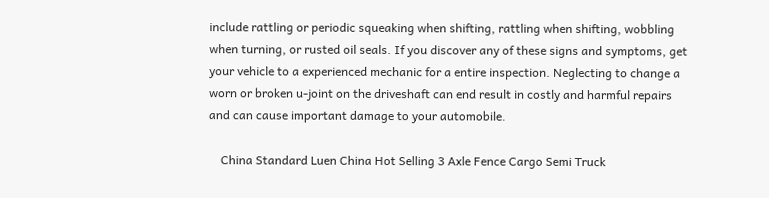include rattling or periodic squeaking when shifting, rattling when shifting, wobbling when turning, or rusted oil seals. If you discover any of these signs and symptoms, get your vehicle to a experienced mechanic for a entire inspection. Neglecting to change a worn or broken u-joint on the driveshaft can end result in costly and harmful repairs and can cause important damage to your automobile.

    China Standard Luen China Hot Selling 3 Axle Fence Cargo Semi Truck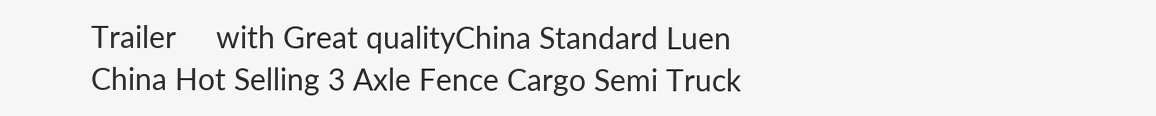Trailer     with Great qualityChina Standard Luen China Hot Selling 3 Axle Fence Cargo Semi Truck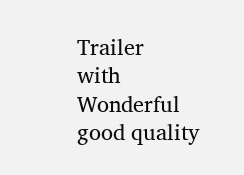Trailer     with Wonderful good quality